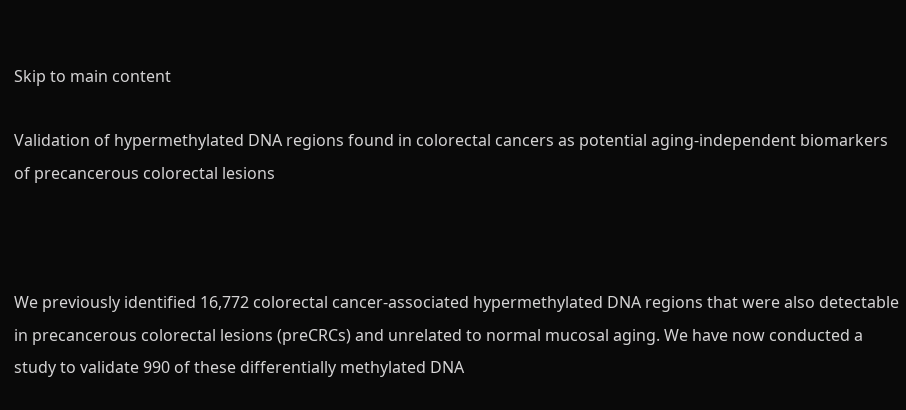Skip to main content

Validation of hypermethylated DNA regions found in colorectal cancers as potential aging-independent biomarkers of precancerous colorectal lesions



We previously identified 16,772 colorectal cancer-associated hypermethylated DNA regions that were also detectable in precancerous colorectal lesions (preCRCs) and unrelated to normal mucosal aging. We have now conducted a study to validate 990 of these differentially methylated DNA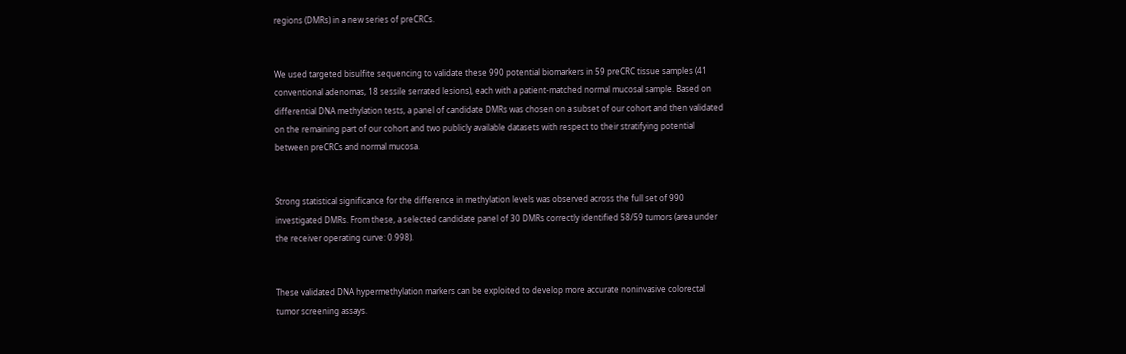regions (DMRs) in a new series of preCRCs.


We used targeted bisulfite sequencing to validate these 990 potential biomarkers in 59 preCRC tissue samples (41 conventional adenomas, 18 sessile serrated lesions), each with a patient-matched normal mucosal sample. Based on differential DNA methylation tests, a panel of candidate DMRs was chosen on a subset of our cohort and then validated on the remaining part of our cohort and two publicly available datasets with respect to their stratifying potential between preCRCs and normal mucosa.


Strong statistical significance for the difference in methylation levels was observed across the full set of 990 investigated DMRs. From these, a selected candidate panel of 30 DMRs correctly identified 58/59 tumors (area under the receiver operating curve: 0.998).


These validated DNA hypermethylation markers can be exploited to develop more accurate noninvasive colorectal tumor screening assays.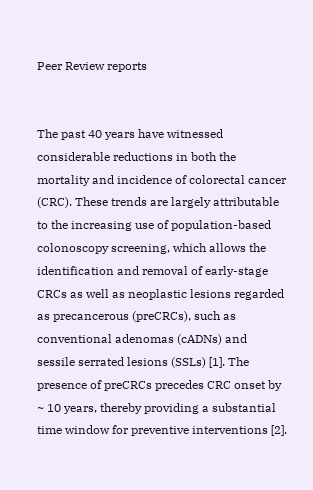Peer Review reports


The past 40 years have witnessed considerable reductions in both the mortality and incidence of colorectal cancer (CRC). These trends are largely attributable to the increasing use of population-based colonoscopy screening, which allows the identification and removal of early-stage CRCs as well as neoplastic lesions regarded as precancerous (preCRCs), such as conventional adenomas (cADNs) and sessile serrated lesions (SSLs) [1]. The presence of preCRCs precedes CRC onset by ~ 10 years, thereby providing a substantial time window for preventive interventions [2].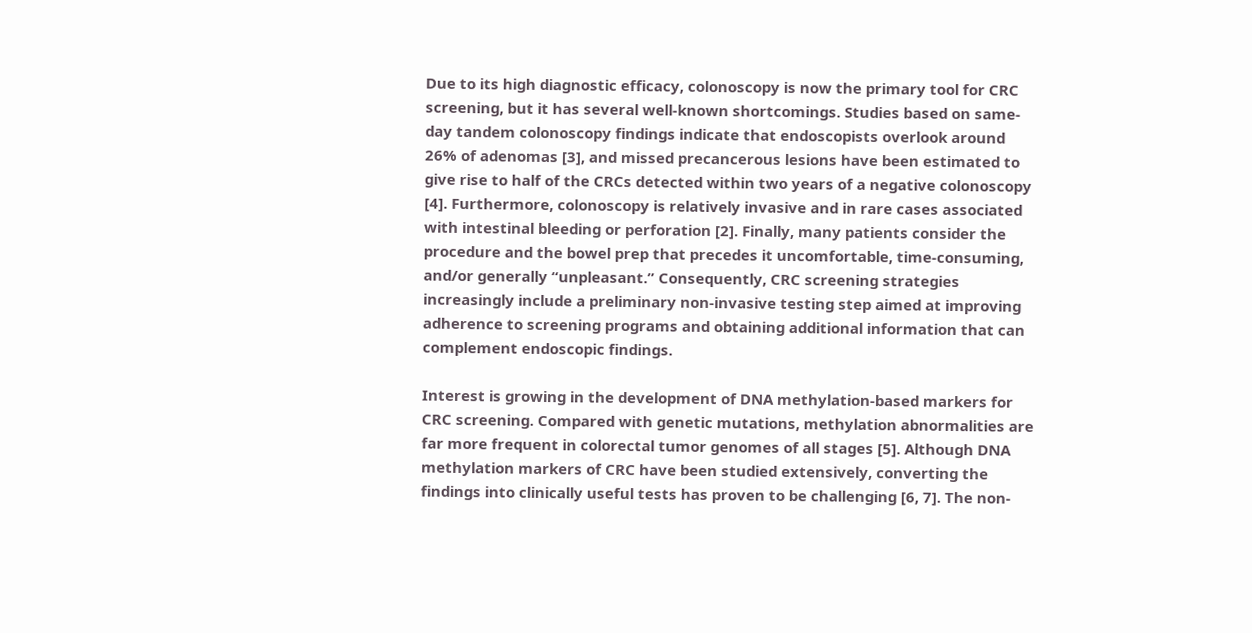Due to its high diagnostic efficacy, colonoscopy is now the primary tool for CRC screening, but it has several well-known shortcomings. Studies based on same-day tandem colonoscopy findings indicate that endoscopists overlook around 26% of adenomas [3], and missed precancerous lesions have been estimated to give rise to half of the CRCs detected within two years of a negative colonoscopy [4]. Furthermore, colonoscopy is relatively invasive and in rare cases associated with intestinal bleeding or perforation [2]. Finally, many patients consider the procedure and the bowel prep that precedes it uncomfortable, time-consuming, and/or generally “unpleasant.” Consequently, CRC screening strategies increasingly include a preliminary non-invasive testing step aimed at improving adherence to screening programs and obtaining additional information that can complement endoscopic findings.

Interest is growing in the development of DNA methylation-based markers for CRC screening. Compared with genetic mutations, methylation abnormalities are far more frequent in colorectal tumor genomes of all stages [5]. Although DNA methylation markers of CRC have been studied extensively, converting the findings into clinically useful tests has proven to be challenging [6, 7]. The non-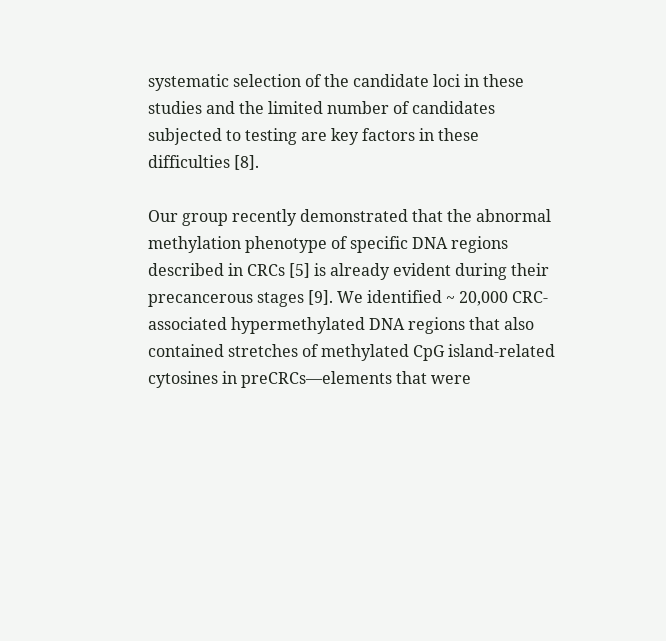systematic selection of the candidate loci in these studies and the limited number of candidates subjected to testing are key factors in these difficulties [8].

Our group recently demonstrated that the abnormal methylation phenotype of specific DNA regions described in CRCs [5] is already evident during their precancerous stages [9]. We identified ~ 20,000 CRC-associated hypermethylated DNA regions that also contained stretches of methylated CpG island-related cytosines in preCRCs—elements that were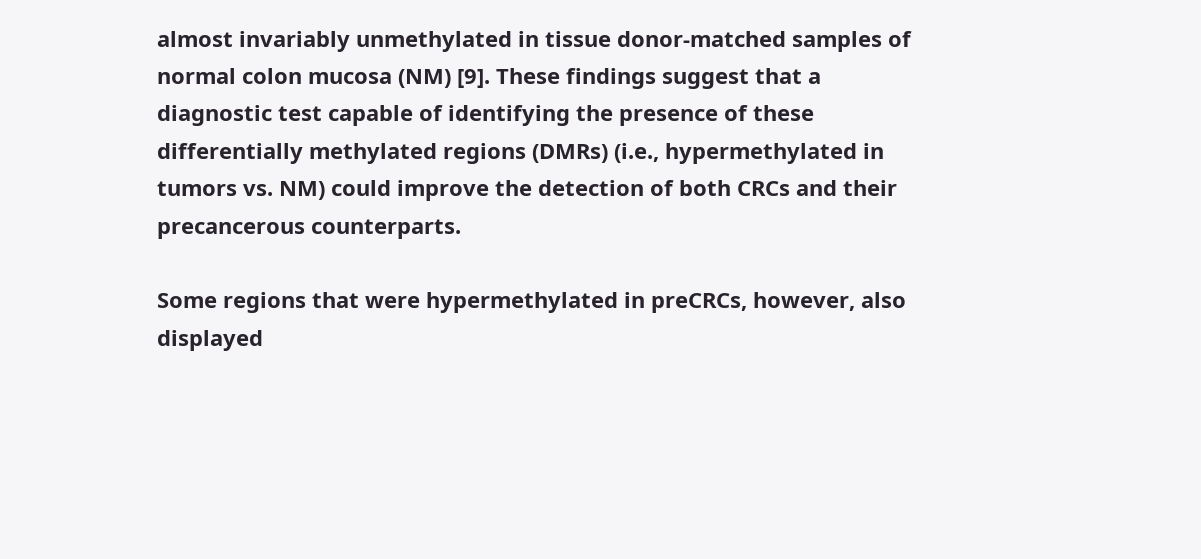almost invariably unmethylated in tissue donor-matched samples of normal colon mucosa (NM) [9]. These findings suggest that a diagnostic test capable of identifying the presence of these differentially methylated regions (DMRs) (i.e., hypermethylated in tumors vs. NM) could improve the detection of both CRCs and their precancerous counterparts.

Some regions that were hypermethylated in preCRCs, however, also displayed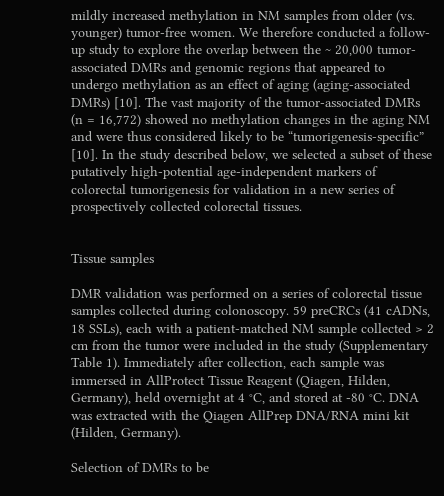mildly increased methylation in NM samples from older (vs. younger) tumor-free women. We therefore conducted a follow-up study to explore the overlap between the ~ 20,000 tumor-associated DMRs and genomic regions that appeared to undergo methylation as an effect of aging (aging-associated DMRs) [10]. The vast majority of the tumor-associated DMRs (n = 16,772) showed no methylation changes in the aging NM and were thus considered likely to be “tumorigenesis-specific” [10]. In the study described below, we selected a subset of these putatively high-potential age-independent markers of colorectal tumorigenesis for validation in a new series of prospectively collected colorectal tissues.


Tissue samples

DMR validation was performed on a series of colorectal tissue samples collected during colonoscopy. 59 preCRCs (41 cADNs, 18 SSLs), each with a patient-matched NM sample collected > 2 cm from the tumor were included in the study (Supplementary Table 1). Immediately after collection, each sample was immersed in AllProtect Tissue Reagent (Qiagen, Hilden, Germany), held overnight at 4 °C, and stored at -80 °C. DNA was extracted with the Qiagen AllPrep DNA/RNA mini kit (Hilden, Germany).

Selection of DMRs to be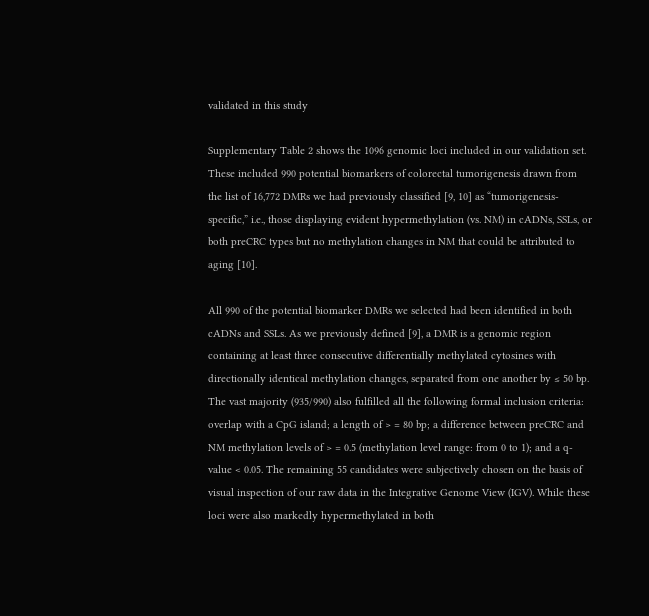validated in this study

Supplementary Table 2 shows the 1096 genomic loci included in our validation set. These included 990 potential biomarkers of colorectal tumorigenesis drawn from the list of 16,772 DMRs we had previously classified [9, 10] as “tumorigenesis-specific,” i.e., those displaying evident hypermethylation (vs. NM) in cADNs, SSLs, or both preCRC types but no methylation changes in NM that could be attributed to aging [10].

All 990 of the potential biomarker DMRs we selected had been identified in both cADNs and SSLs. As we previously defined [9], a DMR is a genomic region containing at least three consecutive differentially methylated cytosines with directionally identical methylation changes, separated from one another by ≤ 50 bp. The vast majority (935/990) also fulfilled all the following formal inclusion criteria: overlap with a CpG island; a length of > = 80 bp; a difference between preCRC and NM methylation levels of > = 0.5 (methylation level range: from 0 to 1); and a q-value < 0.05. The remaining 55 candidates were subjectively chosen on the basis of visual inspection of our raw data in the Integrative Genome View (IGV). While these loci were also markedly hypermethylated in both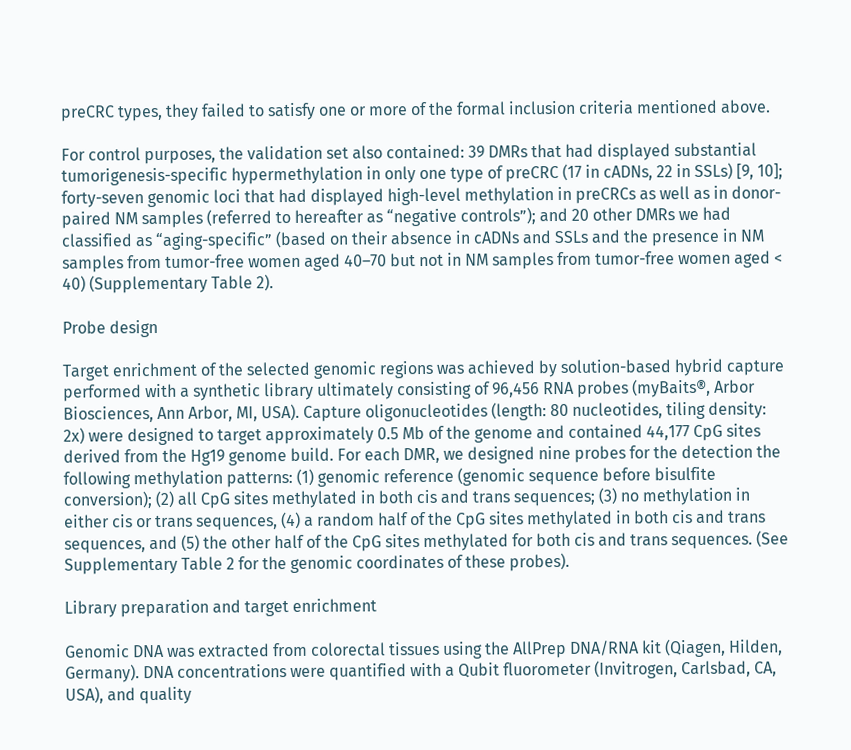preCRC types, they failed to satisfy one or more of the formal inclusion criteria mentioned above.

For control purposes, the validation set also contained: 39 DMRs that had displayed substantial tumorigenesis-specific hypermethylation in only one type of preCRC (17 in cADNs, 22 in SSLs) [9, 10]; forty-seven genomic loci that had displayed high-level methylation in preCRCs as well as in donor-paired NM samples (referred to hereafter as “negative controls”); and 20 other DMRs we had classified as “aging-specific” (based on their absence in cADNs and SSLs and the presence in NM samples from tumor-free women aged 40–70 but not in NM samples from tumor-free women aged < 40) (Supplementary Table 2).

Probe design

Target enrichment of the selected genomic regions was achieved by solution-based hybrid capture performed with a synthetic library ultimately consisting of 96,456 RNA probes (myBaits®, Arbor Biosciences, Ann Arbor, MI, USA). Capture oligonucleotides (length: 80 nucleotides, tiling density: 2x) were designed to target approximately 0.5 Mb of the genome and contained 44,177 CpG sites derived from the Hg19 genome build. For each DMR, we designed nine probes for the detection the following methylation patterns: (1) genomic reference (genomic sequence before bisulfite conversion); (2) all CpG sites methylated in both cis and trans sequences; (3) no methylation in either cis or trans sequences, (4) a random half of the CpG sites methylated in both cis and trans sequences, and (5) the other half of the CpG sites methylated for both cis and trans sequences. (See Supplementary Table 2 for the genomic coordinates of these probes).

Library preparation and target enrichment

Genomic DNA was extracted from colorectal tissues using the AllPrep DNA/RNA kit (Qiagen, Hilden, Germany). DNA concentrations were quantified with a Qubit fluorometer (Invitrogen, Carlsbad, CA, USA), and quality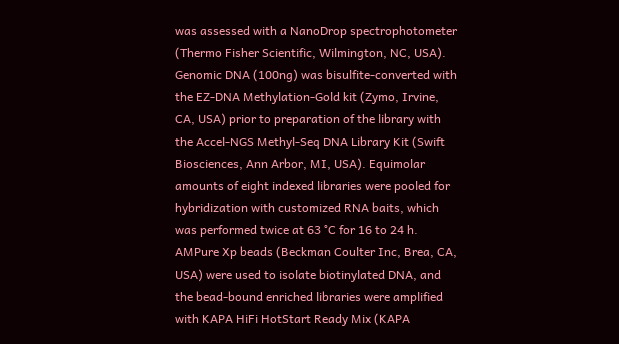was assessed with a NanoDrop spectrophotometer (Thermo Fisher Scientific, Wilmington, NC, USA). Genomic DNA (100ng) was bisulfite-converted with the EZ-DNA Methylation-Gold kit (Zymo, Irvine, CA, USA) prior to preparation of the library with the Accel-NGS Methyl-Seq DNA Library Kit (Swift Biosciences, Ann Arbor, MI, USA). Equimolar amounts of eight indexed libraries were pooled for hybridization with customized RNA baits, which was performed twice at 63 °C for 16 to 24 h. AMPure Xp beads (Beckman Coulter Inc, Brea, CA, USA) were used to isolate biotinylated DNA, and the bead-bound enriched libraries were amplified with KAPA HiFi HotStart Ready Mix (KAPA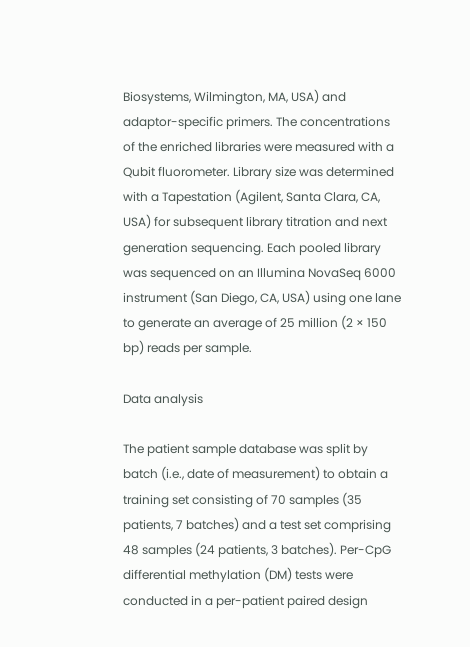Biosystems, Wilmington, MA, USA) and adaptor-specific primers. The concentrations of the enriched libraries were measured with a Qubit fluorometer. Library size was determined with a Tapestation (Agilent, Santa Clara, CA, USA) for subsequent library titration and next generation sequencing. Each pooled library was sequenced on an Illumina NovaSeq 6000 instrument (San Diego, CA, USA) using one lane to generate an average of 25 million (2 × 150 bp) reads per sample.

Data analysis

The patient sample database was split by batch (i.e., date of measurement) to obtain a training set consisting of 70 samples (35 patients, 7 batches) and a test set comprising 48 samples (24 patients, 3 batches). Per-CpG differential methylation (DM) tests were conducted in a per-patient paired design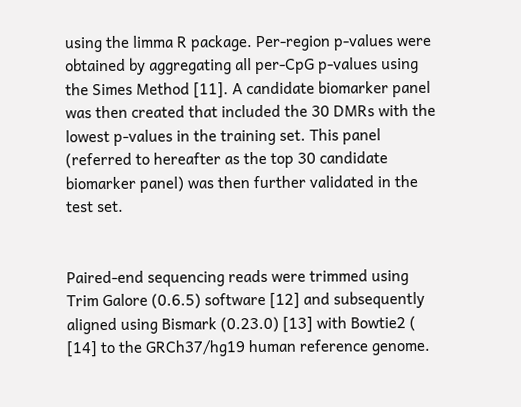using the limma R package. Per-region p-values were obtained by aggregating all per-CpG p-values using the Simes Method [11]. A candidate biomarker panel was then created that included the 30 DMRs with the lowest p-values in the training set. This panel (referred to hereafter as the top 30 candidate biomarker panel) was then further validated in the test set.


Paired-end sequencing reads were trimmed using Trim Galore (0.6.5) software [12] and subsequently aligned using Bismark (0.23.0) [13] with Bowtie2 ( [14] to the GRCh37/hg19 human reference genome.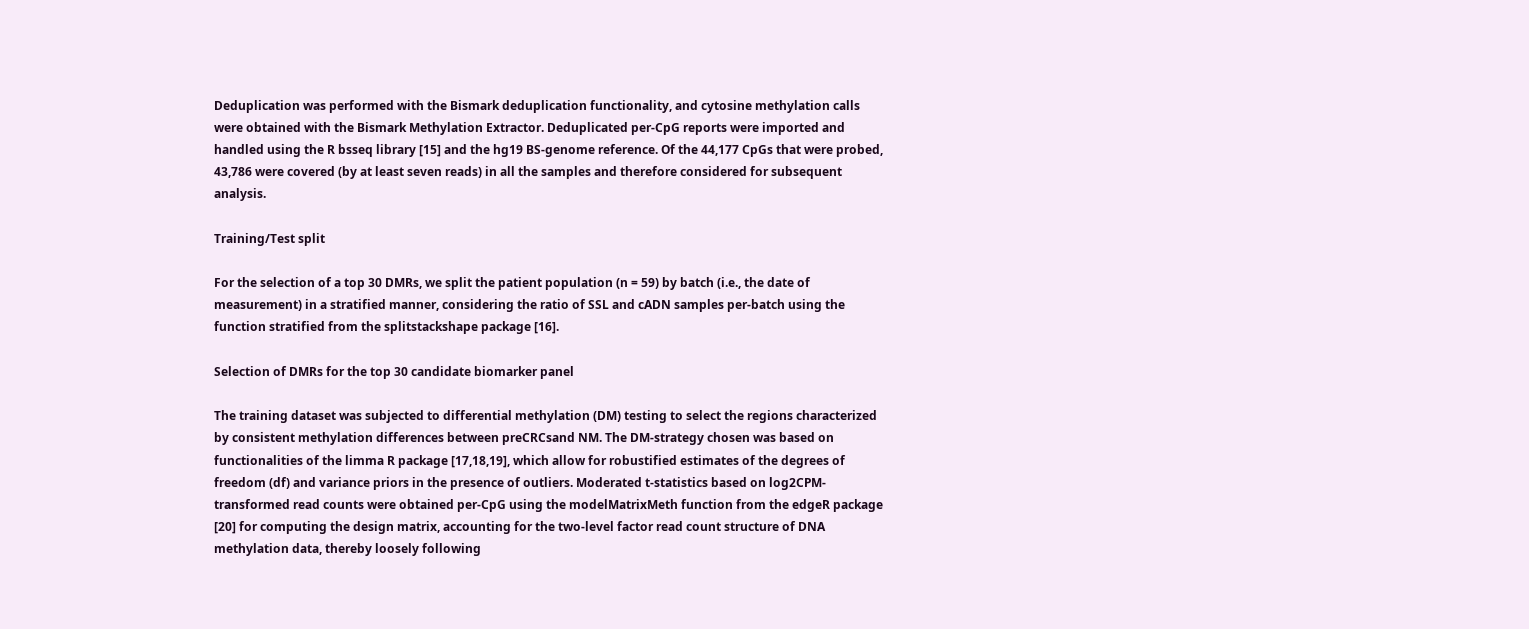Deduplication was performed with the Bismark deduplication functionality, and cytosine methylation calls were obtained with the Bismark Methylation Extractor. Deduplicated per-CpG reports were imported and handled using the R bsseq library [15] and the hg19 BS-genome reference. Of the 44,177 CpGs that were probed, 43,786 were covered (by at least seven reads) in all the samples and therefore considered for subsequent analysis.

Training/Test split

For the selection of a top 30 DMRs, we split the patient population (n = 59) by batch (i.e., the date of measurement) in a stratified manner, considering the ratio of SSL and cADN samples per-batch using the function stratified from the splitstackshape package [16].

Selection of DMRs for the top 30 candidate biomarker panel

The training dataset was subjected to differential methylation (DM) testing to select the regions characterized by consistent methylation differences between preCRCsand NM. The DM-strategy chosen was based on functionalities of the limma R package [17,18,19], which allow for robustified estimates of the degrees of freedom (df) and variance priors in the presence of outliers. Moderated t-statistics based on log2CPM-transformed read counts were obtained per-CpG using the modelMatrixMeth function from the edgeR package [20] for computing the design matrix, accounting for the two-level factor read count structure of DNA methylation data, thereby loosely following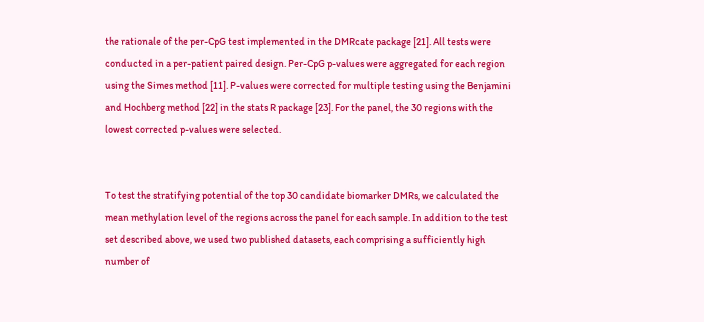the rationale of the per-CpG test implemented in the DMRcate package [21]. All tests were conducted in a per-patient paired design. Per-CpG p-values were aggregated for each region using the Simes method [11]. P-values were corrected for multiple testing using the Benjamini and Hochberg method [22] in the stats R package [23]. For the panel, the 30 regions with the lowest corrected p-values were selected.


To test the stratifying potential of the top 30 candidate biomarker DMRs, we calculated the mean methylation level of the regions across the panel for each sample. In addition to the test set described above, we used two published datasets, each comprising a sufficiently high number of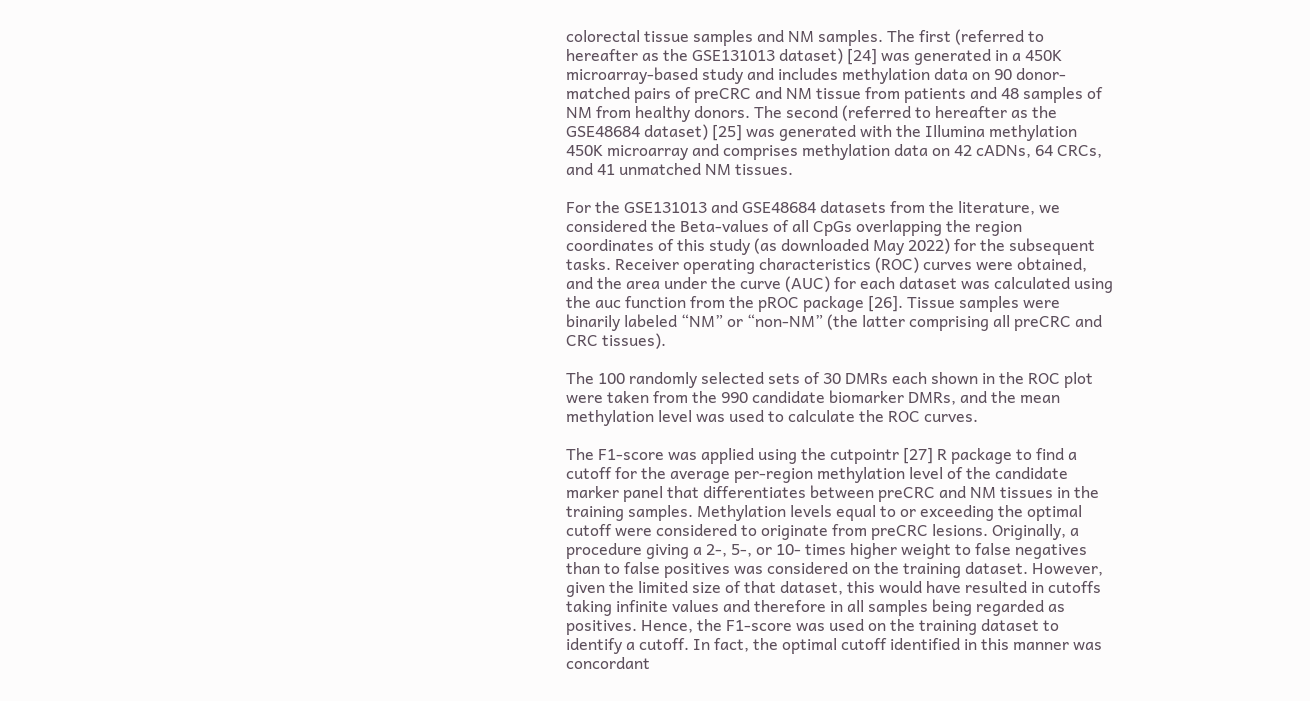colorectal tissue samples and NM samples. The first (referred to hereafter as the GSE131013 dataset) [24] was generated in a 450K microarray-based study and includes methylation data on 90 donor-matched pairs of preCRC and NM tissue from patients and 48 samples of NM from healthy donors. The second (referred to hereafter as the GSE48684 dataset) [25] was generated with the Illumina methylation 450K microarray and comprises methylation data on 42 cADNs, 64 CRCs, and 41 unmatched NM tissues.

For the GSE131013 and GSE48684 datasets from the literature, we considered the Beta-values of all CpGs overlapping the region coordinates of this study (as downloaded May 2022) for the subsequent tasks. Receiver operating characteristics (ROC) curves were obtained, and the area under the curve (AUC) for each dataset was calculated using the auc function from the pROC package [26]. Tissue samples were binarily labeled “NM” or “non-NM” (the latter comprising all preCRC and CRC tissues).

The 100 randomly selected sets of 30 DMRs each shown in the ROC plot were taken from the 990 candidate biomarker DMRs, and the mean methylation level was used to calculate the ROC curves.

The F1-score was applied using the cutpointr [27] R package to find a cutoff for the average per-region methylation level of the candidate marker panel that differentiates between preCRC and NM tissues in the training samples. Methylation levels equal to or exceeding the optimal cutoff were considered to originate from preCRC lesions. Originally, a procedure giving a 2-, 5-, or 10- times higher weight to false negatives than to false positives was considered on the training dataset. However, given the limited size of that dataset, this would have resulted in cutoffs taking infinite values and therefore in all samples being regarded as positives. Hence, the F1-score was used on the training dataset to identify a cutoff. In fact, the optimal cutoff identified in this manner was concordant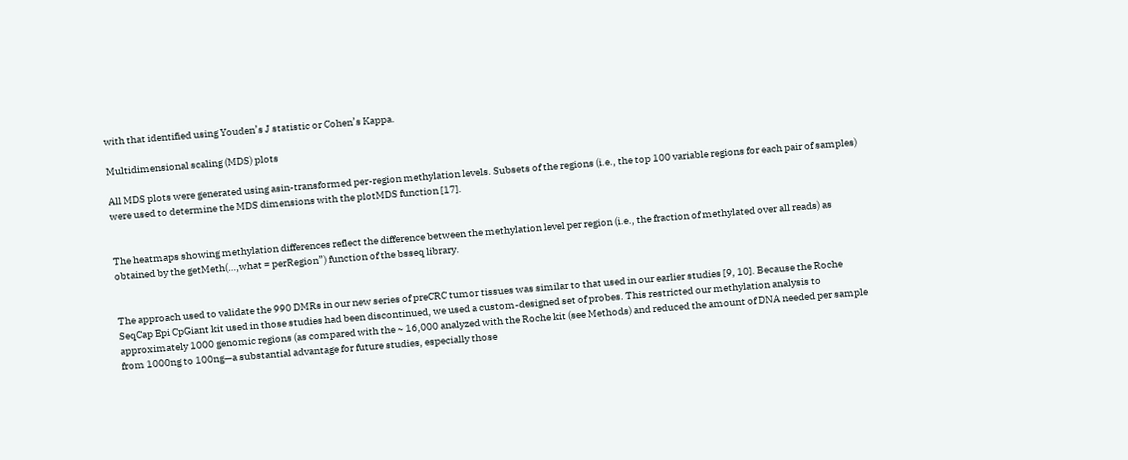with that identified using Youden’s J statistic or Cohen’s Kappa.

Multidimensional scaling (MDS) plots

All MDS plots were generated using asin-transformed per-region methylation levels. Subsets of the regions (i.e., the top 100 variable regions for each pair of samples) were used to determine the MDS dimensions with the plotMDS function [17].


The heatmaps showing methylation differences reflect the difference between the methylation level per region (i.e., the fraction of methylated over all reads) as obtained by the getMeth(…,what = perRegion”) function of the bsseq library.


The approach used to validate the 990 DMRs in our new series of preCRC tumor tissues was similar to that used in our earlier studies [9, 10]. Because the Roche SeqCap Epi CpGiant kit used in those studies had been discontinued, we used a custom-designed set of probes. This restricted our methylation analysis to approximately 1000 genomic regions (as compared with the ~ 16,000 analyzed with the Roche kit (see Methods) and reduced the amount of DNA needed per sample from 1000ng to 100ng—a substantial advantage for future studies, especially those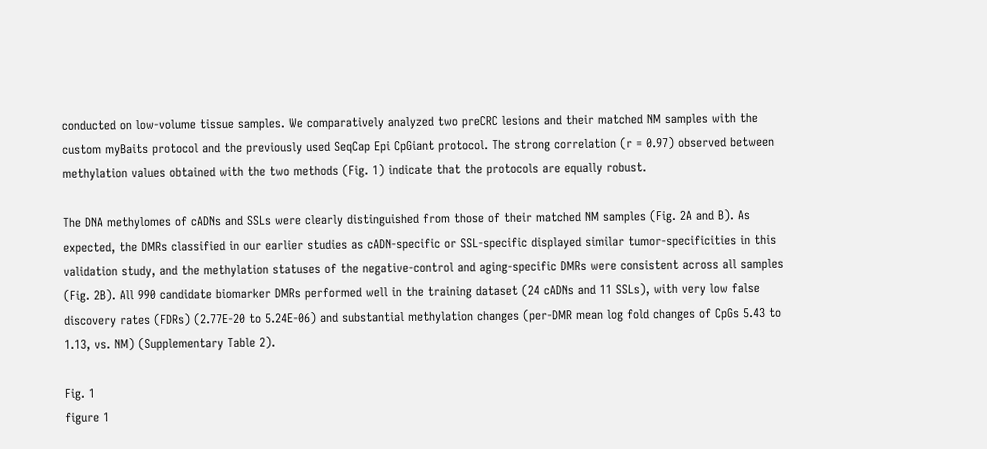conducted on low-volume tissue samples. We comparatively analyzed two preCRC lesions and their matched NM samples with the custom myBaits protocol and the previously used SeqCap Epi CpGiant protocol. The strong correlation (r = 0.97) observed between methylation values obtained with the two methods (Fig. 1) indicate that the protocols are equally robust.

The DNA methylomes of cADNs and SSLs were clearly distinguished from those of their matched NM samples (Fig. 2A and B). As expected, the DMRs classified in our earlier studies as cADN-specific or SSL-specific displayed similar tumor-specificities in this validation study, and the methylation statuses of the negative-control and aging-specific DMRs were consistent across all samples (Fig. 2B). All 990 candidate biomarker DMRs performed well in the training dataset (24 cADNs and 11 SSLs), with very low false discovery rates (FDRs) (2.77E-20 to 5.24E-06) and substantial methylation changes (per-DMR mean log fold changes of CpGs 5.43 to 1.13, vs. NM) (Supplementary Table 2).

Fig. 1
figure 1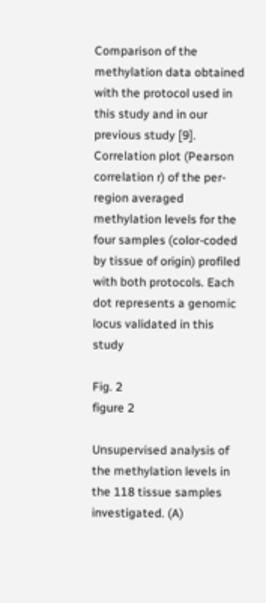Comparison of the methylation data obtained with the protocol used in this study and in our previous study [9]. Correlation plot (Pearson correlation r) of the per-region averaged methylation levels for the four samples (color-coded by tissue of origin) profiled with both protocols. Each dot represents a genomic locus validated in this study

Fig. 2
figure 2

Unsupervised analysis of the methylation levels in the 118 tissue samples investigated. (A)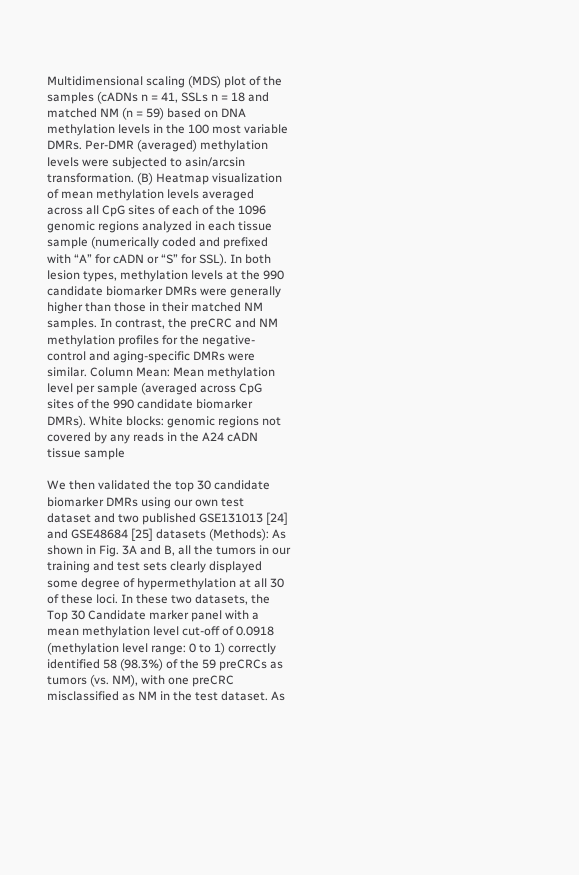Multidimensional scaling (MDS) plot of the samples (cADNs n = 41, SSLs n = 18 and matched NM (n = 59) based on DNA methylation levels in the 100 most variable DMRs. Per-DMR (averaged) methylation levels were subjected to asin/arcsin transformation. (B) Heatmap visualization of mean methylation levels averaged across all CpG sites of each of the 1096 genomic regions analyzed in each tissue sample (numerically coded and prefixed with “A” for cADN or “S” for SSL). In both lesion types, methylation levels at the 990 candidate biomarker DMRs were generally higher than those in their matched NM samples. In contrast, the preCRC and NM methylation profiles for the negative-control and aging-specific DMRs were similar. Column Mean: Mean methylation level per sample (averaged across CpG sites of the 990 candidate biomarker DMRs). White blocks: genomic regions not covered by any reads in the A24 cADN tissue sample

We then validated the top 30 candidate biomarker DMRs using our own test dataset and two published GSE131013 [24] and GSE48684 [25] datasets (Methods): As shown in Fig. 3A and B, all the tumors in our training and test sets clearly displayed some degree of hypermethylation at all 30 of these loci. In these two datasets, the Top 30 Candidate marker panel with a mean methylation level cut-off of 0.0918 (methylation level range: 0 to 1) correctly identified 58 (98.3%) of the 59 preCRCs as tumors (vs. NM), with one preCRC misclassified as NM in the test dataset. As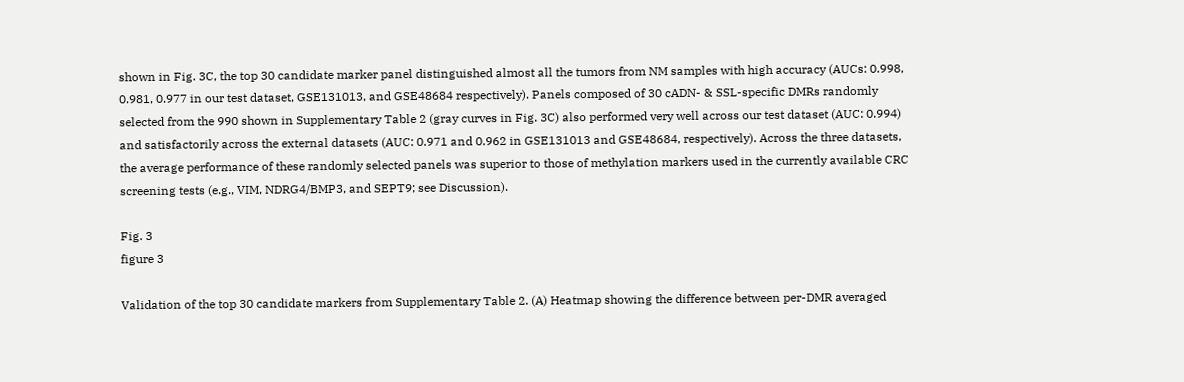shown in Fig. 3C, the top 30 candidate marker panel distinguished almost all the tumors from NM samples with high accuracy (AUCs: 0.998, 0.981, 0.977 in our test dataset, GSE131013, and GSE48684 respectively). Panels composed of 30 cADN- & SSL-specific DMRs randomly selected from the 990 shown in Supplementary Table 2 (gray curves in Fig. 3C) also performed very well across our test dataset (AUC: 0.994) and satisfactorily across the external datasets (AUC: 0.971 and 0.962 in GSE131013 and GSE48684, respectively). Across the three datasets, the average performance of these randomly selected panels was superior to those of methylation markers used in the currently available CRC screening tests (e.g., VIM, NDRG4/BMP3, and SEPT9; see Discussion).

Fig. 3
figure 3

Validation of the top 30 candidate markers from Supplementary Table 2. (A) Heatmap showing the difference between per-DMR averaged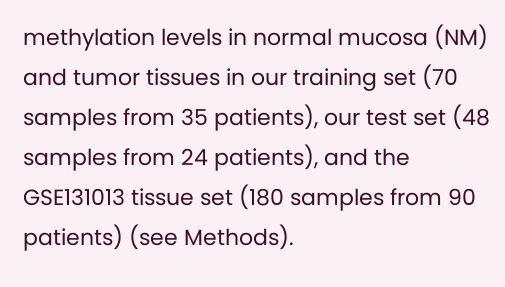methylation levels in normal mucosa (NM) and tumor tissues in our training set (70 samples from 35 patients), our test set (48 samples from 24 patients), and the GSE131013 tissue set (180 samples from 90 patients) (see Methods).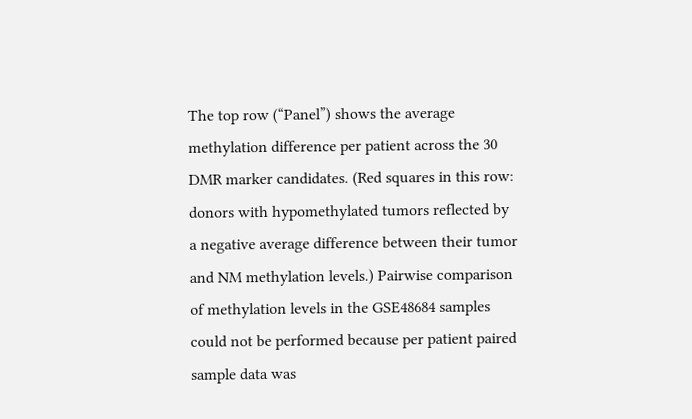The top row (“Panel”) shows the average methylation difference per patient across the 30 DMR marker candidates. (Red squares in this row: donors with hypomethylated tumors reflected by a negative average difference between their tumor and NM methylation levels.) Pairwise comparison of methylation levels in the GSE48684 samples could not be performed because per patient paired sample data was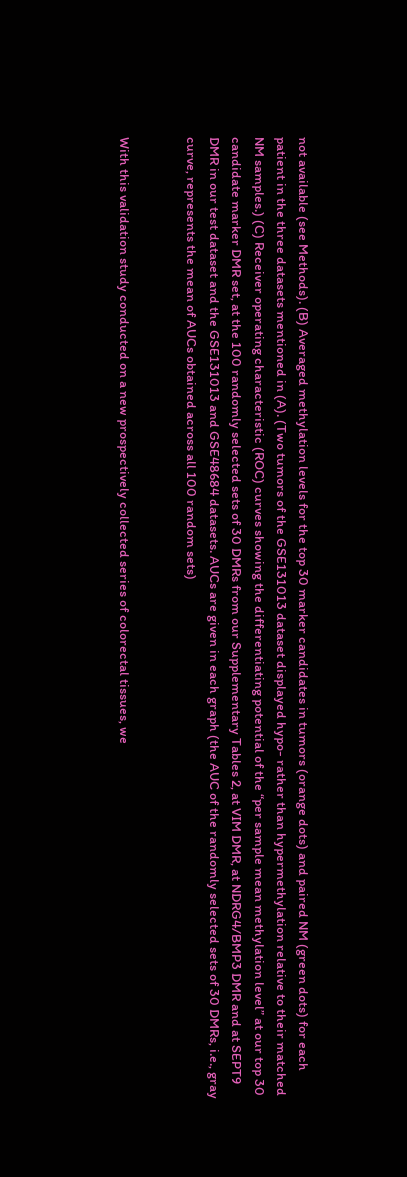not available (see Methods). (B) Averaged methylation levels for the top 30 marker candidates in tumors (orange dots) and paired NM (green dots) for each patient in the three datasets mentioned in (A). (Two tumors of the GSE131013 dataset displayed hypo- rather than hypermethylation relative to their matched NM samples.) (C) Receiver operating characteristic (ROC) curves showing the differentiating potential of the “per sample mean methylation level” at our top 30 candidate marker DMR set, at the 100 randomly selected sets of 30 DMRs from our Supplementary Tables 2, at VIM DMR, at NDRG4/BMP3 DMR and at SEPT9 DMR in our test dataset and the GSE131013 and GSE48684 datasets. AUCs are given in each graph (the AUC of the randomly selected sets of 30 DMRs, i.e., gray curve, represents the mean of AUCs obtained across all 100 random sets)


With this validation study conducted on a new prospectively collected series of colorectal tissues, we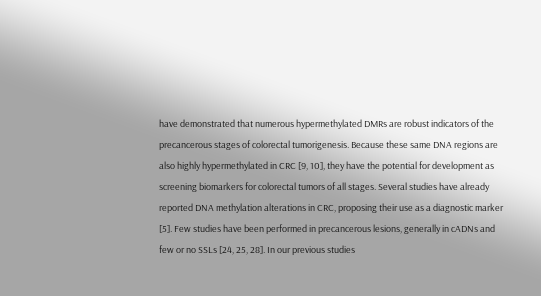have demonstrated that numerous hypermethylated DMRs are robust indicators of the precancerous stages of colorectal tumorigenesis. Because these same DNA regions are also highly hypermethylated in CRC [9, 10], they have the potential for development as screening biomarkers for colorectal tumors of all stages. Several studies have already reported DNA methylation alterations in CRC, proposing their use as a diagnostic marker [5]. Few studies have been performed in precancerous lesions, generally in cADNs and few or no SSLs [24, 25, 28]. In our previous studies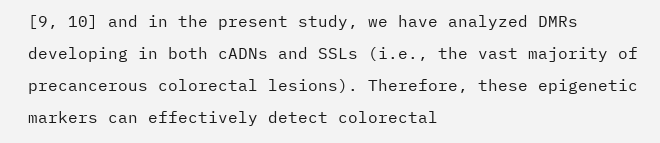[9, 10] and in the present study, we have analyzed DMRs developing in both cADNs and SSLs (i.e., the vast majority of precancerous colorectal lesions). Therefore, these epigenetic markers can effectively detect colorectal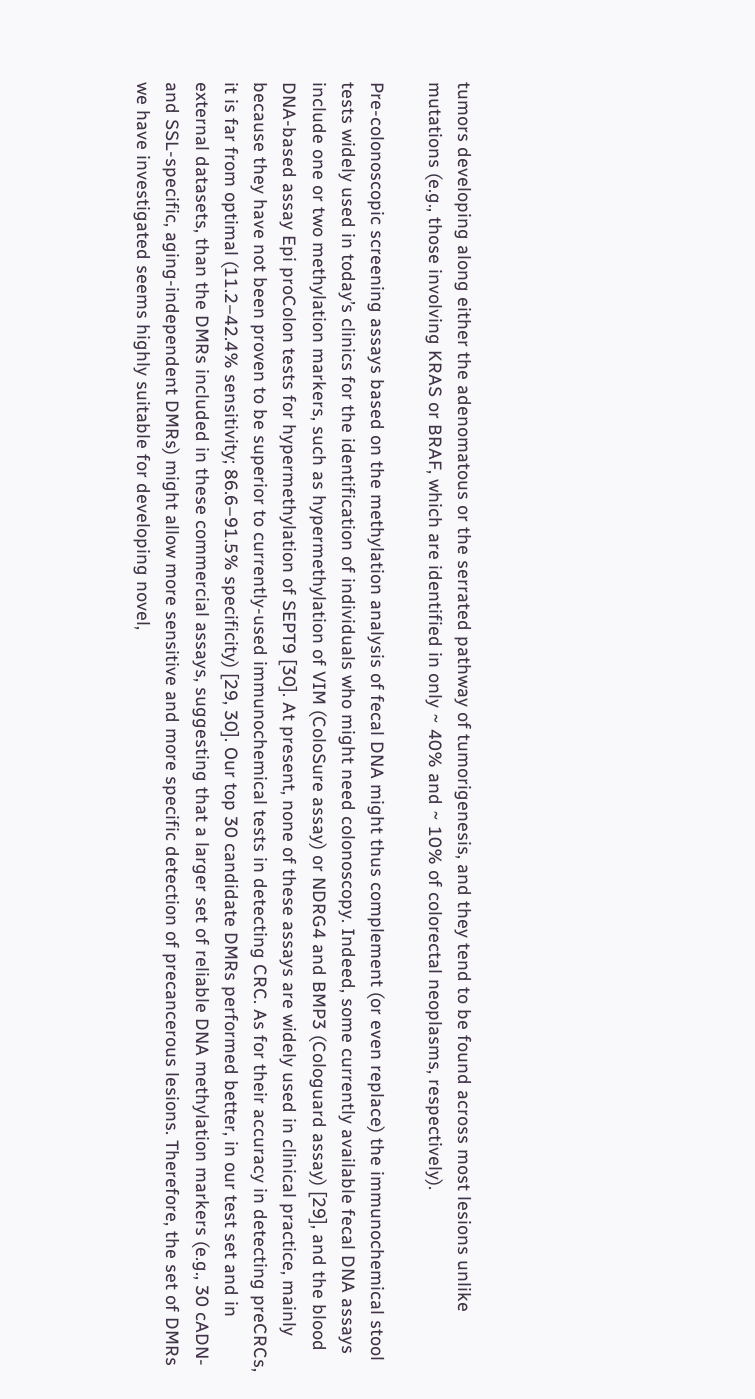tumors developing along either the adenomatous or the serrated pathway of tumorigenesis, and they tend to be found across most lesions unlike mutations (e.g., those involving KRAS or BRAF, which are identified in only ~ 40% and ~ 10% of colorectal neoplasms, respectively).

Pre-colonoscopic screening assays based on the methylation analysis of fecal DNA might thus complement (or even replace) the immunochemical stool tests widely used in today’s clinics for the identification of individuals who might need colonoscopy. Indeed, some currently available fecal DNA assays include one or two methylation markers, such as hypermethylation of VIM (ColoSure assay) or NDRG4 and BMP3 (Cologuard assay) [29], and the blood DNA-based assay Epi proColon tests for hypermethylation of SEPT9 [30]. At present, none of these assays are widely used in clinical practice, mainly because they have not been proven to be superior to currently-used immunochemical tests in detecting CRC. As for their accuracy in detecting preCRCs, it is far from optimal (11.2–42.4% sensitivity; 86.6–91.5% specificity) [29, 30]. Our top 30 candidate DMRs performed better, in our test set and in external datasets, than the DMRs included in these commercial assays, suggesting that a larger set of reliable DNA methylation markers (e.g., 30 cADN- and SSL-specific, aging-independent DMRs) might allow more sensitive and more specific detection of precancerous lesions. Therefore, the set of DMRs we have investigated seems highly suitable for developing novel,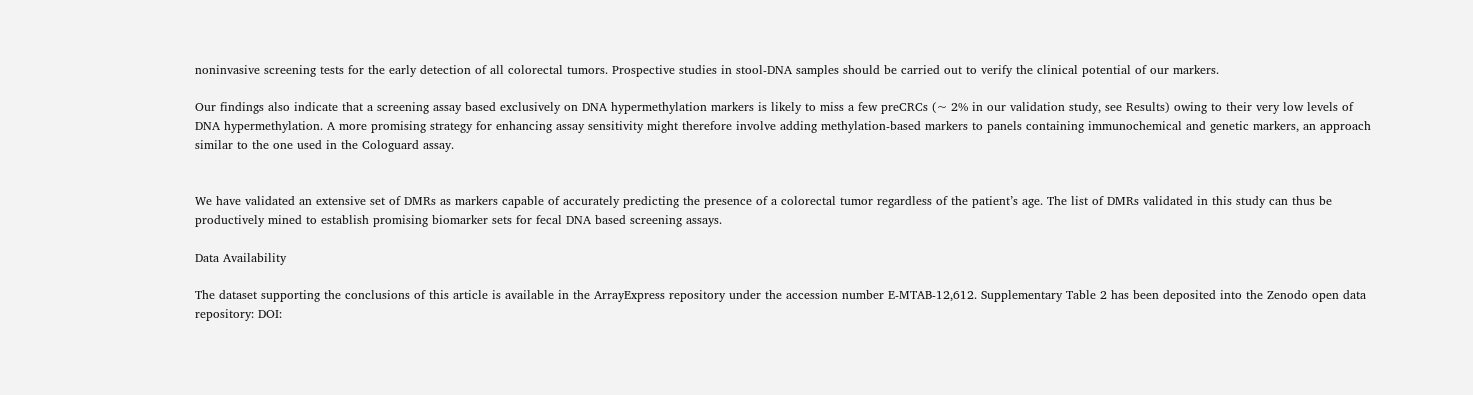noninvasive screening tests for the early detection of all colorectal tumors. Prospective studies in stool-DNA samples should be carried out to verify the clinical potential of our markers.

Our findings also indicate that a screening assay based exclusively on DNA hypermethylation markers is likely to miss a few preCRCs (~ 2% in our validation study, see Results) owing to their very low levels of DNA hypermethylation. A more promising strategy for enhancing assay sensitivity might therefore involve adding methylation-based markers to panels containing immunochemical and genetic markers, an approach similar to the one used in the Cologuard assay.


We have validated an extensive set of DMRs as markers capable of accurately predicting the presence of a colorectal tumor regardless of the patient’s age. The list of DMRs validated in this study can thus be productively mined to establish promising biomarker sets for fecal DNA based screening assays.

Data Availability

The dataset supporting the conclusions of this article is available in the ArrayExpress repository under the accession number E-MTAB-12,612. Supplementary Table 2 has been deposited into the Zenodo open data repository: DOI: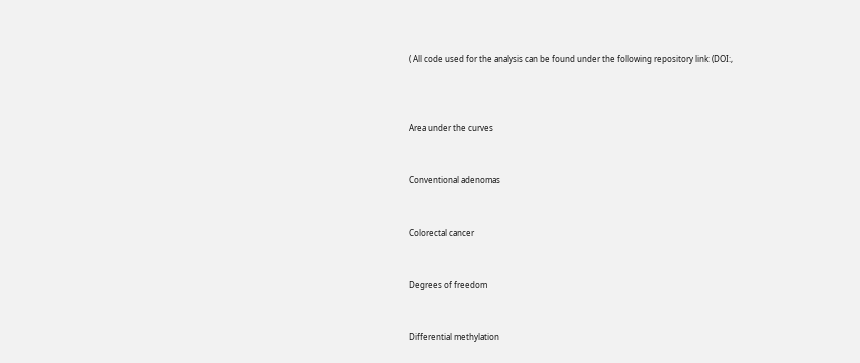( All code used for the analysis can be found under the following repository link: (DOI:,



Area under the curves


Conventional adenomas


Colorectal cancer


Degrees of freedom


Differential methylation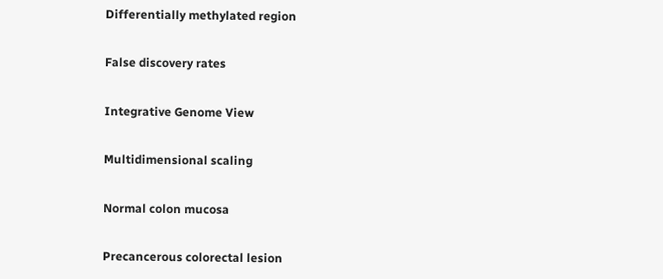Differentially methylated region


False discovery rates


Integrative Genome View


Multidimensional scaling


Normal colon mucosa


Precancerous colorectal lesion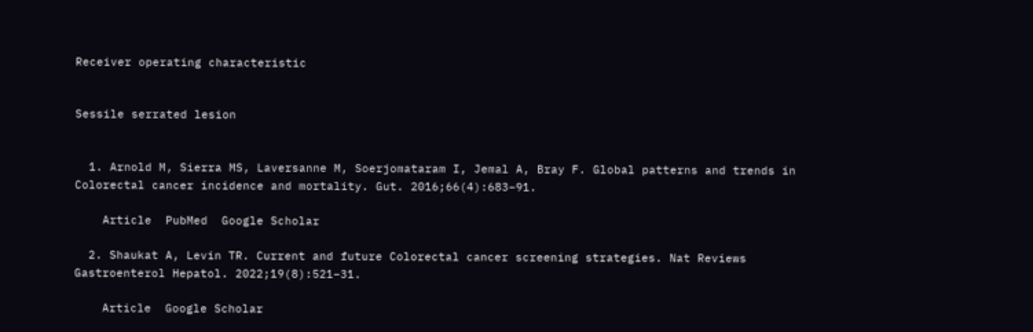Receiver operating characteristic


Sessile serrated lesion


  1. Arnold M, Sierra MS, Laversanne M, Soerjomataram I, Jemal A, Bray F. Global patterns and trends in Colorectal cancer incidence and mortality. Gut. 2016;66(4):683–91.

    Article  PubMed  Google Scholar

  2. Shaukat A, Levin TR. Current and future Colorectal cancer screening strategies. Nat Reviews Gastroenterol Hepatol. 2022;19(8):521–31.

    Article  Google Scholar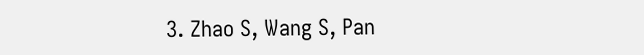3. Zhao S, Wang S, Pan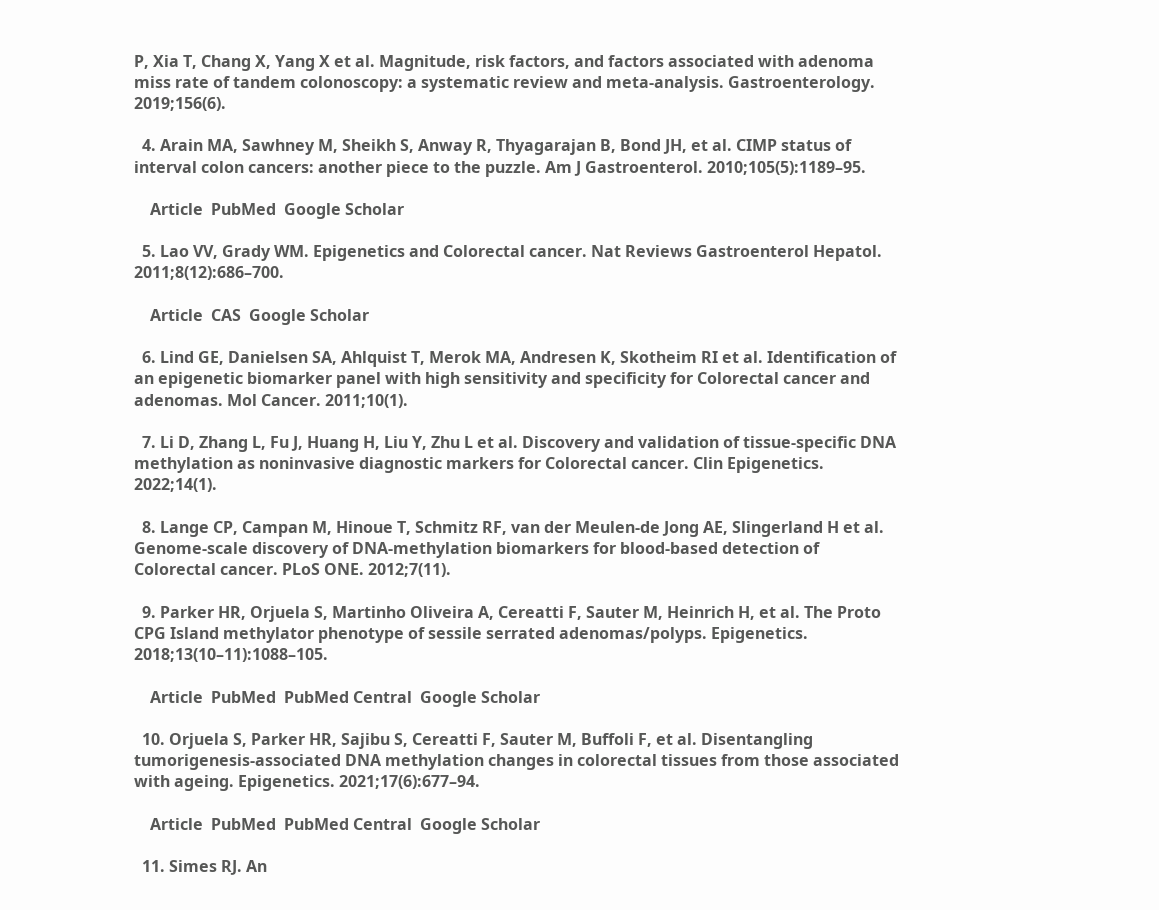P, Xia T, Chang X, Yang X et al. Magnitude, risk factors, and factors associated with adenoma miss rate of tandem colonoscopy: a systematic review and meta-analysis. Gastroenterology. 2019;156(6).

  4. Arain MA, Sawhney M, Sheikh S, Anway R, Thyagarajan B, Bond JH, et al. CIMP status of interval colon cancers: another piece to the puzzle. Am J Gastroenterol. 2010;105(5):1189–95.

    Article  PubMed  Google Scholar

  5. Lao VV, Grady WM. Epigenetics and Colorectal cancer. Nat Reviews Gastroenterol Hepatol. 2011;8(12):686–700.

    Article  CAS  Google Scholar

  6. Lind GE, Danielsen SA, Ahlquist T, Merok MA, Andresen K, Skotheim RI et al. Identification of an epigenetic biomarker panel with high sensitivity and specificity for Colorectal cancer and adenomas. Mol Cancer. 2011;10(1).

  7. Li D, Zhang L, Fu J, Huang H, Liu Y, Zhu L et al. Discovery and validation of tissue-specific DNA methylation as noninvasive diagnostic markers for Colorectal cancer. Clin Epigenetics. 2022;14(1).

  8. Lange CP, Campan M, Hinoue T, Schmitz RF, van der Meulen-de Jong AE, Slingerland H et al. Genome-scale discovery of DNA-methylation biomarkers for blood-based detection of Colorectal cancer. PLoS ONE. 2012;7(11).

  9. Parker HR, Orjuela S, Martinho Oliveira A, Cereatti F, Sauter M, Heinrich H, et al. The Proto CPG Island methylator phenotype of sessile serrated adenomas/polyps. Epigenetics. 2018;13(10–11):1088–105.

    Article  PubMed  PubMed Central  Google Scholar

  10. Orjuela S, Parker HR, Sajibu S, Cereatti F, Sauter M, Buffoli F, et al. Disentangling tumorigenesis-associated DNA methylation changes in colorectal tissues from those associated with ageing. Epigenetics. 2021;17(6):677–94.

    Article  PubMed  PubMed Central  Google Scholar

  11. Simes RJ. An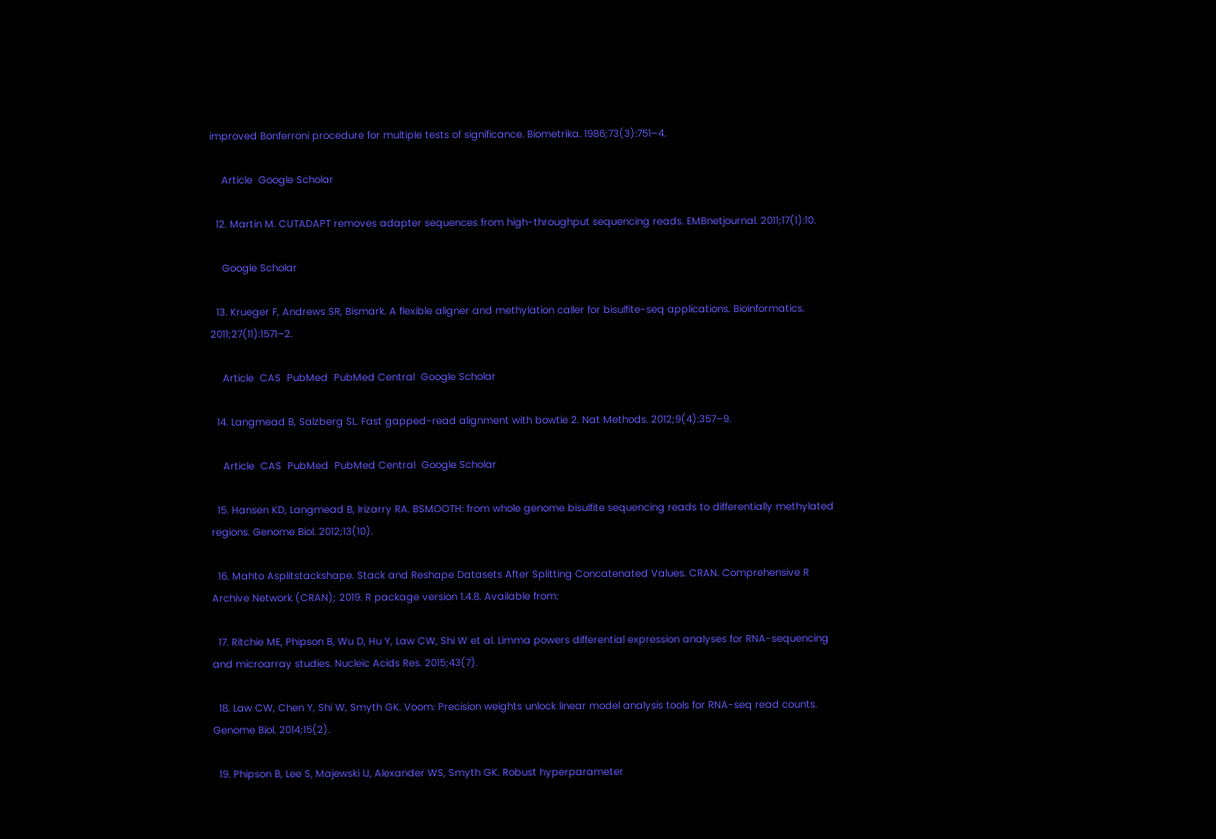improved Bonferroni procedure for multiple tests of significance. Biometrika. 1986;73(3):751–4.

    Article  Google Scholar

  12. Martin M. CUTADAPT removes adapter sequences from high-throughput sequencing reads. EMBnetjournal. 2011;17(1):10.

    Google Scholar

  13. Krueger F, Andrews SR, Bismark. A flexible aligner and methylation caller for bisulfite-seq applications. Bioinformatics. 2011;27(11):1571–2.

    Article  CAS  PubMed  PubMed Central  Google Scholar

  14. Langmead B, Salzberg SL. Fast gapped-read alignment with bowtie 2. Nat Methods. 2012;9(4):357–9.

    Article  CAS  PubMed  PubMed Central  Google Scholar

  15. Hansen KD, Langmead B, Irizarry RA. BSMOOTH: from whole genome bisulfite sequencing reads to differentially methylated regions. Genome Biol. 2012;13(10).

  16. Mahto Asplitstackshape. Stack and Reshape Datasets After Splitting Concatenated Values. CRAN. Comprehensive R Archive Network (CRAN); 2019. R package version 1.4.8. Available from:

  17. Ritchie ME, Phipson B, Wu D, Hu Y, Law CW, Shi W et al. Limma powers differential expression analyses for RNA-sequencing and microarray studies. Nucleic Acids Res. 2015;43(7).

  18. Law CW, Chen Y, Shi W, Smyth GK. Voom: Precision weights unlock linear model analysis tools for RNA-seq read counts. Genome Biol. 2014;15(2).

  19. Phipson B, Lee S, Majewski IJ, Alexander WS, Smyth GK. Robust hyperparameter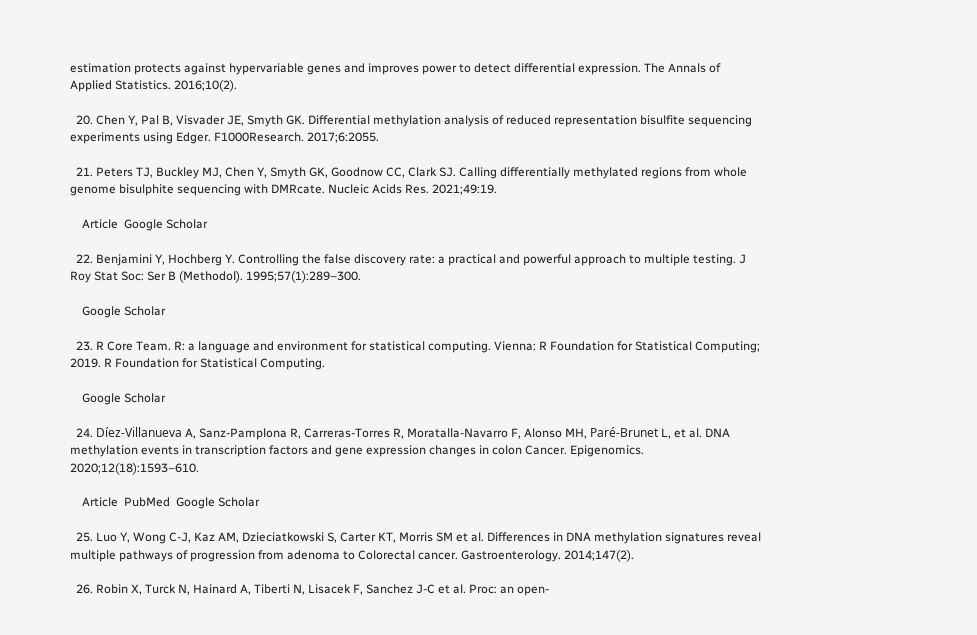estimation protects against hypervariable genes and improves power to detect differential expression. The Annals of Applied Statistics. 2016;10(2).

  20. Chen Y, Pal B, Visvader JE, Smyth GK. Differential methylation analysis of reduced representation bisulfite sequencing experiments using Edger. F1000Research. 2017;6:2055.

  21. Peters TJ, Buckley MJ, Chen Y, Smyth GK, Goodnow CC, Clark SJ. Calling differentially methylated regions from whole genome bisulphite sequencing with DMRcate. Nucleic Acids Res. 2021;49:19.

    Article  Google Scholar

  22. Benjamini Y, Hochberg Y. Controlling the false discovery rate: a practical and powerful approach to multiple testing. J Roy Stat Soc: Ser B (Methodol). 1995;57(1):289–300.

    Google Scholar

  23. R Core Team. R: a language and environment for statistical computing. Vienna: R Foundation for Statistical Computing; 2019. R Foundation for Statistical Computing.

    Google Scholar

  24. Díez-Villanueva A, Sanz-Pamplona R, Carreras-Torres R, Moratalla-Navarro F, Alonso MH, Paré-Brunet L, et al. DNA methylation events in transcription factors and gene expression changes in colon Cancer. Epigenomics. 2020;12(18):1593–610.

    Article  PubMed  Google Scholar

  25. Luo Y, Wong C-J, Kaz AM, Dzieciatkowski S, Carter KT, Morris SM et al. Differences in DNA methylation signatures reveal multiple pathways of progression from adenoma to Colorectal cancer. Gastroenterology. 2014;147(2).

  26. Robin X, Turck N, Hainard A, Tiberti N, Lisacek F, Sanchez J-C et al. Proc: an open-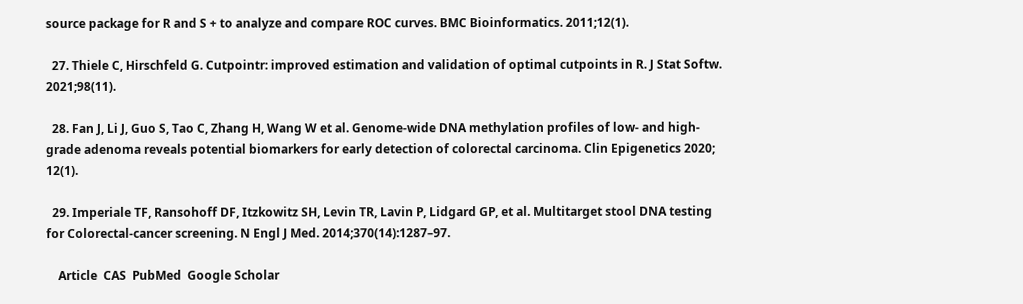source package for R and S + to analyze and compare ROC curves. BMC Bioinformatics. 2011;12(1).

  27. Thiele C, Hirschfeld G. Cutpointr: improved estimation and validation of optimal cutpoints in R. J Stat Softw. 2021;98(11).

  28. Fan J, Li J, Guo S, Tao C, Zhang H, Wang W et al. Genome-wide DNA methylation profiles of low- and high-grade adenoma reveals potential biomarkers for early detection of colorectal carcinoma. Clin Epigenetics 2020; 12(1).

  29. Imperiale TF, Ransohoff DF, Itzkowitz SH, Levin TR, Lavin P, Lidgard GP, et al. Multitarget stool DNA testing for Colorectal-cancer screening. N Engl J Med. 2014;370(14):1287–97.

    Article  CAS  PubMed  Google Scholar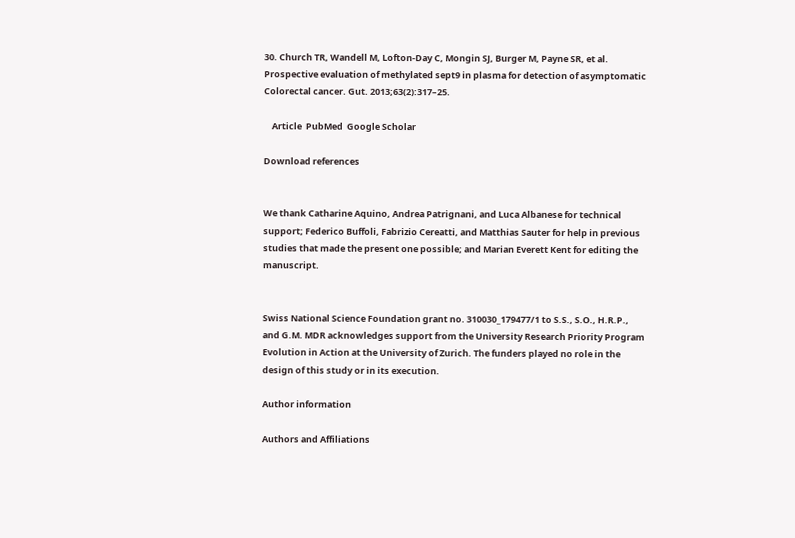30. Church TR, Wandell M, Lofton-Day C, Mongin SJ, Burger M, Payne SR, et al. Prospective evaluation of methylated sept9 in plasma for detection of asymptomatic Colorectal cancer. Gut. 2013;63(2):317–25.

    Article  PubMed  Google Scholar

Download references


We thank Catharine Aquino, Andrea Patrignani, and Luca Albanese for technical support; Federico Buffoli, Fabrizio Cereatti, and Matthias Sauter for help in previous studies that made the present one possible; and Marian Everett Kent for editing the manuscript.


Swiss National Science Foundation grant no. 310030_179477/1 to S.S., S.O., H.R.P., and G.M. MDR acknowledges support from the University Research Priority Program Evolution in Action at the University of Zurich. The funders played no role in the design of this study or in its execution.

Author information

Authors and Affiliations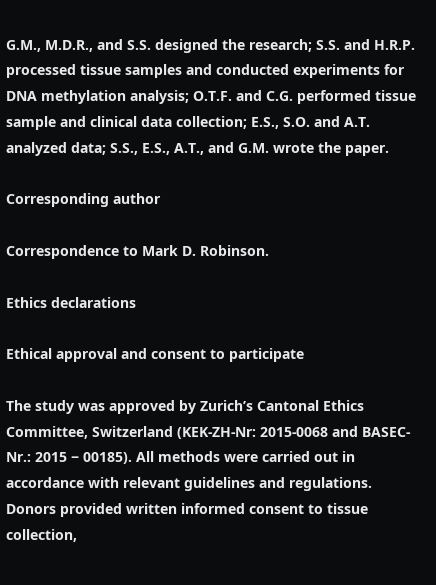G.M., M.D.R., and S.S. designed the research; S.S. and H.R.P. processed tissue samples and conducted experiments for DNA methylation analysis; O.T.F. and C.G. performed tissue sample and clinical data collection; E.S., S.O. and A.T. analyzed data; S.S., E.S., A.T., and G.M. wrote the paper.

Corresponding author

Correspondence to Mark D. Robinson.

Ethics declarations

Ethical approval and consent to participate

The study was approved by Zurich’s Cantonal Ethics Committee, Switzerland (KEK-ZH-Nr: 2015-0068 and BASEC- Nr.: 2015 − 00185). All methods were carried out in accordance with relevant guidelines and regulations. Donors provided written informed consent to tissue collection,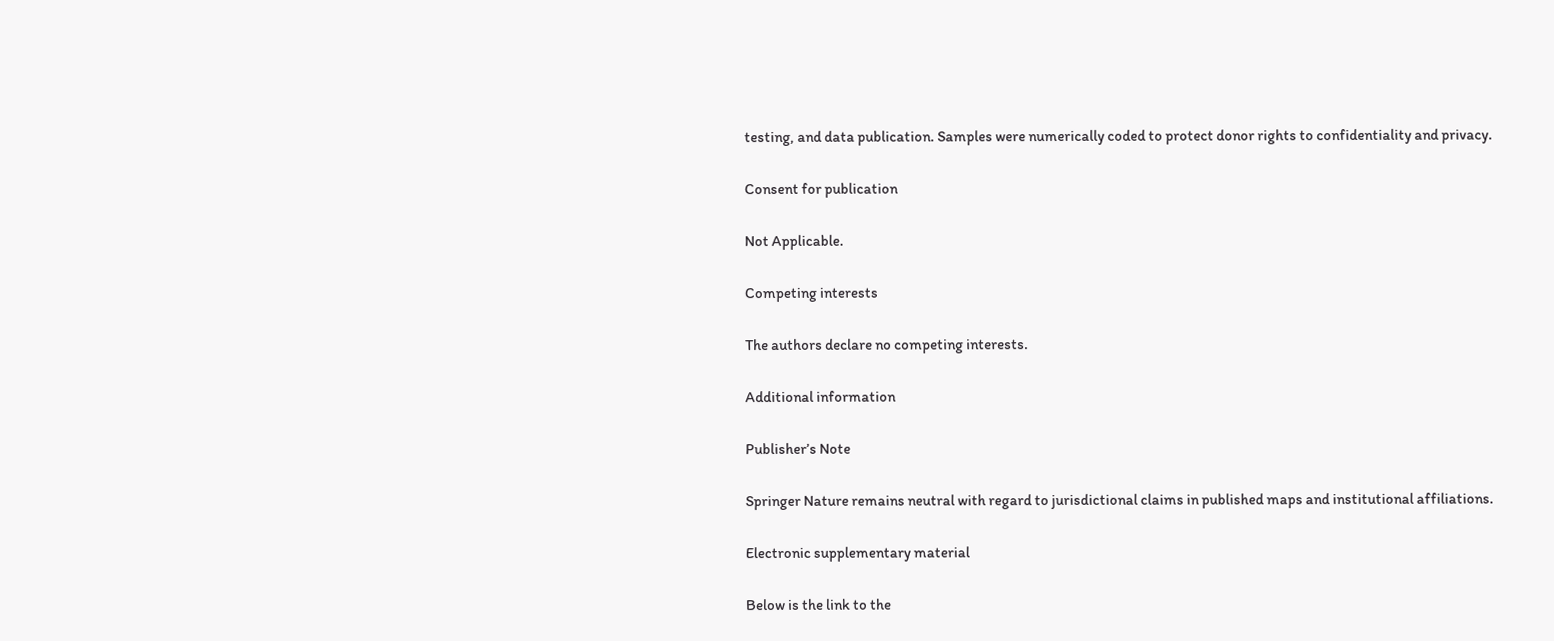testing, and data publication. Samples were numerically coded to protect donor rights to confidentiality and privacy.

Consent for publication

Not Applicable.

Competing interests

The authors declare no competing interests.

Additional information

Publisher’s Note

Springer Nature remains neutral with regard to jurisdictional claims in published maps and institutional affiliations.

Electronic supplementary material

Below is the link to the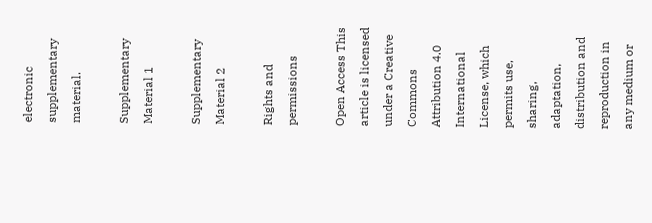electronic supplementary material.

Supplementary Material 1

Supplementary Material 2

Rights and permissions

Open Access This article is licensed under a Creative Commons Attribution 4.0 International License, which permits use, sharing, adaptation, distribution and reproduction in any medium or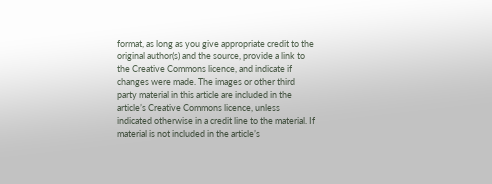format, as long as you give appropriate credit to the original author(s) and the source, provide a link to the Creative Commons licence, and indicate if changes were made. The images or other third party material in this article are included in the article’s Creative Commons licence, unless indicated otherwise in a credit line to the material. If material is not included in the article’s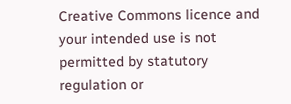Creative Commons licence and your intended use is not permitted by statutory regulation or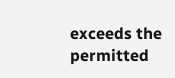exceeds the permitted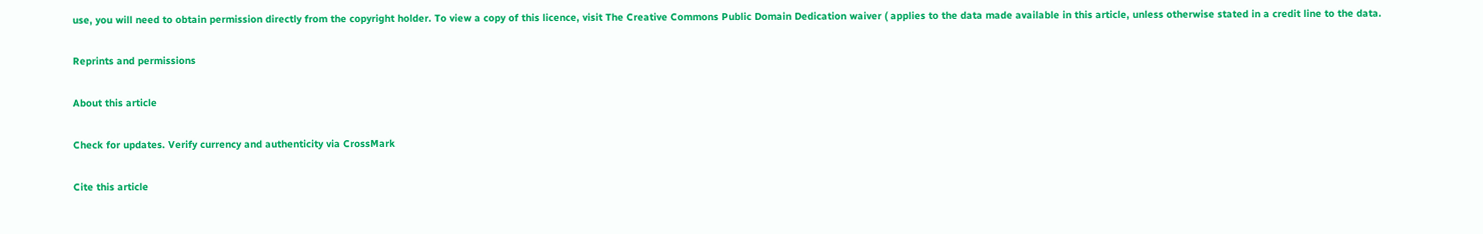use, you will need to obtain permission directly from the copyright holder. To view a copy of this licence, visit The Creative Commons Public Domain Dedication waiver ( applies to the data made available in this article, unless otherwise stated in a credit line to the data.

Reprints and permissions

About this article

Check for updates. Verify currency and authenticity via CrossMark

Cite this article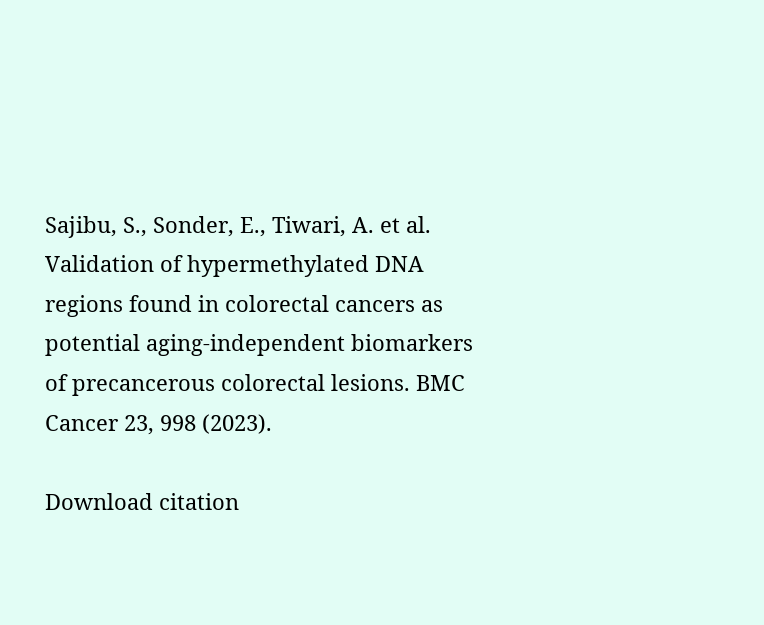Sajibu, S., Sonder, E., Tiwari, A. et al. Validation of hypermethylated DNA regions found in colorectal cancers as potential aging-independent biomarkers of precancerous colorectal lesions. BMC Cancer 23, 998 (2023).

Download citation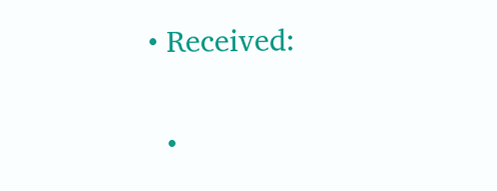• Received:

  •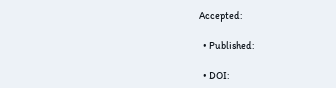Accepted:

  • Published:

  • DOI: